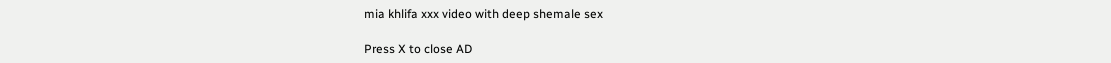mia khlifa xxx video with deep shemale sex

Press X to close AD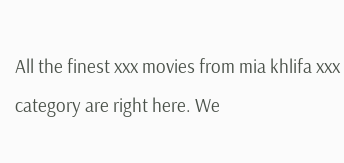All the finest xxx movies from mia khlifa xxx category are right here. We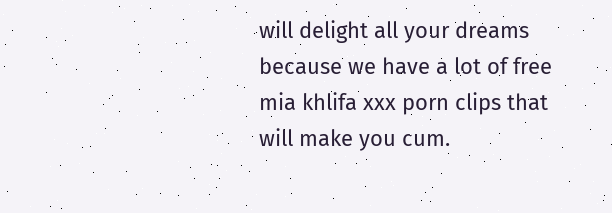will delight all your dreams because we have a lot of free mia khlifa xxx porn clips that will make you cum.